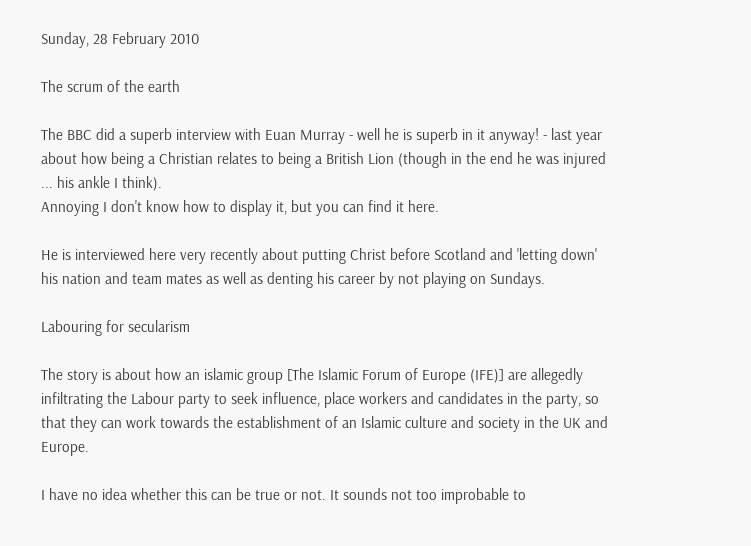Sunday, 28 February 2010

The scrum of the earth

The BBC did a superb interview with Euan Murray - well he is superb in it anyway! - last year about how being a Christian relates to being a British Lion (though in the end he was injured ... his ankle I think).
Annoying I don't know how to display it, but you can find it here.

He is interviewed here very recently about putting Christ before Scotland and 'letting down' his nation and team mates as well as denting his career by not playing on Sundays.

Labouring for secularism

The story is about how an islamic group [The Islamic Forum of Europe (IFE)] are allegedly infiltrating the Labour party to seek influence, place workers and candidates in the party, so that they can work towards the establishment of an Islamic culture and society in the UK and Europe.

I have no idea whether this can be true or not. It sounds not too improbable to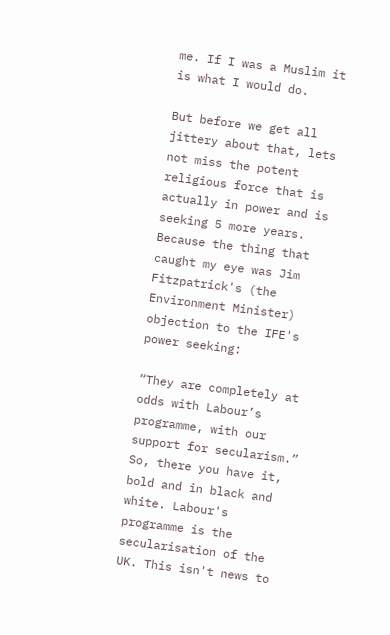me. If I was a Muslim it is what I would do.

But before we get all jittery about that, lets not miss the potent religious force that is actually in power and is seeking 5 more years. Because the thing that caught my eye was Jim Fitzpatrick's (the Environment Minister) objection to the IFE's power seeking:

“They are completely at odds with Labour’s programme, with our support for secularism.”
So, there you have it, bold and in black and white. Labour's programme is the secularisation of the UK. This isn't news to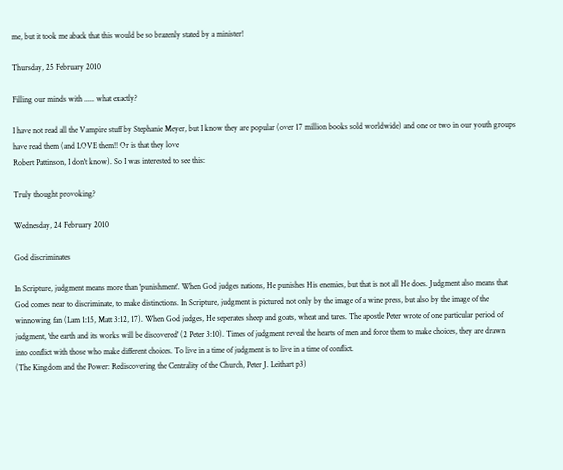me, but it took me aback that this would be so brazenly stated by a minister!

Thursday, 25 February 2010

Filling our minds with ..... what exactly?

I have not read all the Vampire stuff by Stephanie Meyer, but I know they are popular (over 17 million books sold worldwide) and one or two in our youth groups have read them (and LOVE them!! Or is that they love
Robert Pattinson, I don't know). So I was interested to see this:

Truly thought provoking?

Wednesday, 24 February 2010

God discriminates

In Scripture, judgment means more than 'punishment'. When God judges nations, He punishes His enemies, but that is not all He does. Judgment also means that God comes near to discriminate, to make distinctions. In Scripture, judgment is pictured not only by the image of a wine press, but also by the image of the winnowing fan (Lam 1:15, Matt 3:12, 17). When God judges, He seperates sheep and goats, wheat and tares. The apostle Peter wrote of one particular period of judgment, 'the earth and its works will be discovered' (2 Peter 3:10). Times of judgment reveal the hearts of men and force them to make choices, they are drawn into conflict with those who make different choices. To live in a time of judgment is to live in a time of conflict.
(The Kingdom and the Power: Rediscovering the Centrality of the Church, Peter J. Leithart p3)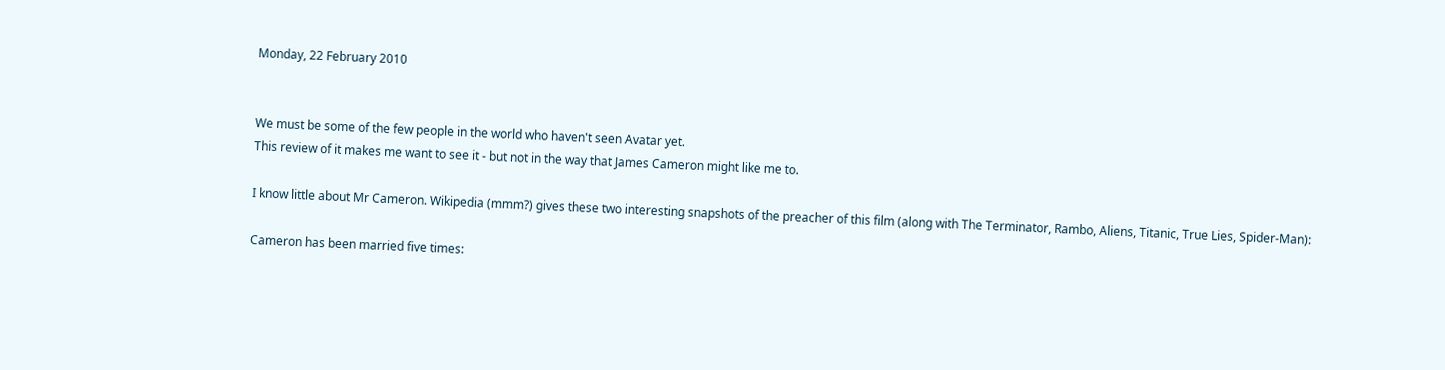Monday, 22 February 2010


We must be some of the few people in the world who haven't seen Avatar yet.
This review of it makes me want to see it - but not in the way that James Cameron might like me to.

I know little about Mr Cameron. Wikipedia (mmm?) gives these two interesting snapshots of the preacher of this film (along with The Terminator, Rambo, Aliens, Titanic, True Lies, Spider-Man):

Cameron has been married five times: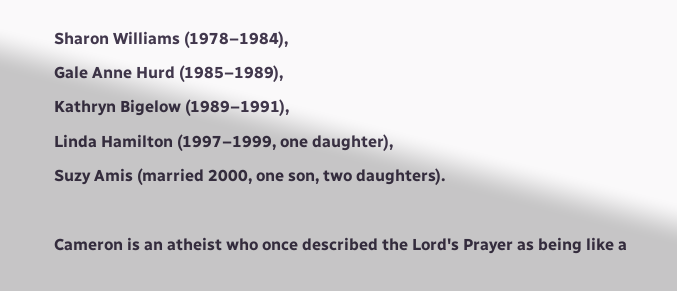Sharon Williams (1978–1984),
Gale Anne Hurd (1985–1989),
Kathryn Bigelow (1989–1991),
Linda Hamilton (1997–1999, one daughter),
Suzy Amis (married 2000, one son, two daughters).

Cameron is an atheist who once described the Lord's Prayer as being like a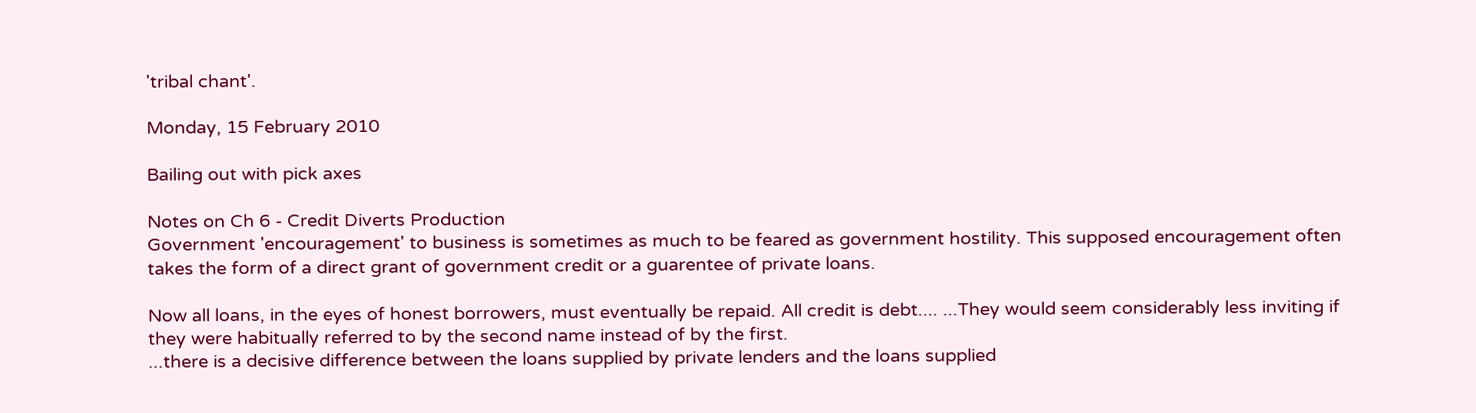'tribal chant'.

Monday, 15 February 2010

Bailing out with pick axes

Notes on Ch 6 - Credit Diverts Production
Government 'encouragement' to business is sometimes as much to be feared as government hostility. This supposed encouragement often takes the form of a direct grant of government credit or a guarentee of private loans.

Now all loans, in the eyes of honest borrowers, must eventually be repaid. All credit is debt.... ...They would seem considerably less inviting if they were habitually referred to by the second name instead of by the first.
...there is a decisive difference between the loans supplied by private lenders and the loans supplied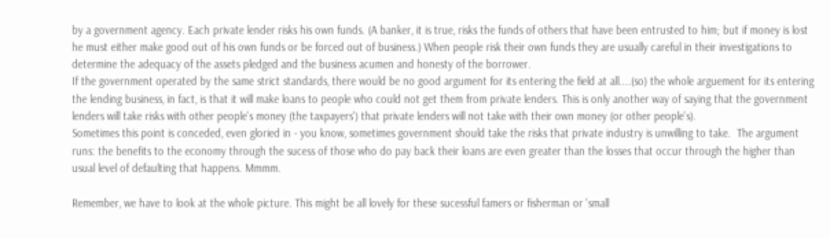by a government agency. Each private lender risks his own funds. (A banker, it is true, risks the funds of others that have been entrusted to him; but if money is lost he must either make good out of his own funds or be forced out of business.) When people risk their own funds they are usually careful in their investigations to determine the adequacy of the assets pledged and the business acumen and honesty of the borrower.
If the government operated by the same strict standards, there would be no good argument for its entering the field at all....(so) the whole arguement for its entering the lending business, in fact, is that it will make loans to people who could not get them from private lenders. This is only another way of saying that the government lenders will take risks with other people's money (the taxpayers') that private lenders will not take with their own money (or other people's).
Sometimes this point is conceded, even gloried in - you know, sometimes government should take the risks that private industry is unwilling to take.  The argument runs: the benefits to the economy through the sucess of those who do pay back their loans are even greater than the losses that occur through the higher than usual level of defaulting that happens. Mmmm.

Remember, we have to look at the whole picture. This might be all lovely for these sucessful famers or fisherman or 'small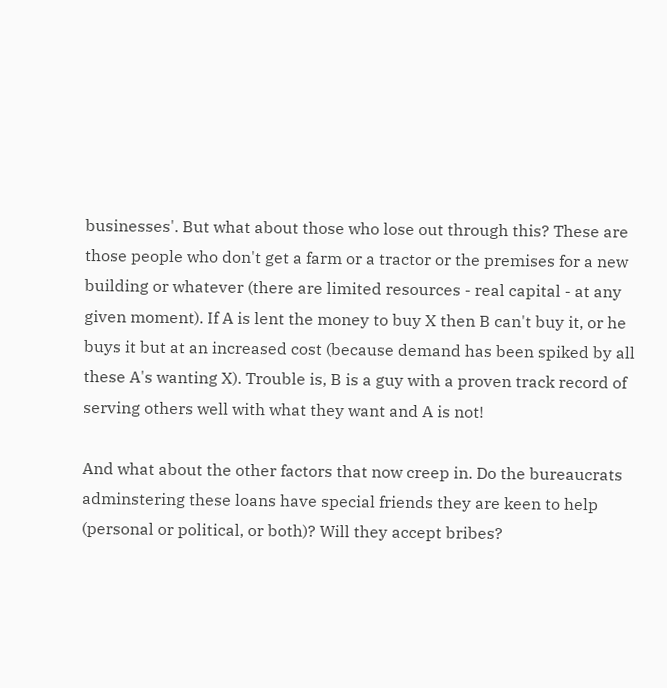businesses'. But what about those who lose out through this? These are those people who don't get a farm or a tractor or the premises for a new building or whatever (there are limited resources - real capital - at any given moment). If A is lent the money to buy X then B can't buy it, or he buys it but at an increased cost (because demand has been spiked by all these A's wanting X). Trouble is, B is a guy with a proven track record of serving others well with what they want and A is not!

And what about the other factors that now creep in. Do the bureaucrats adminstering these loans have special friends they are keen to help (personal or political, or both)? Will they accept bribes?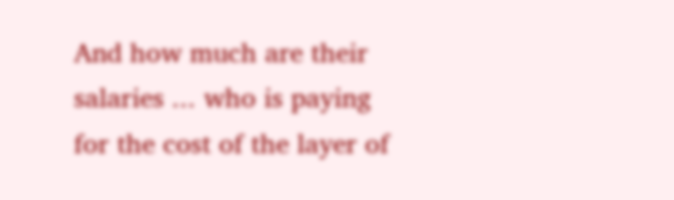And how much are their salaries ... who is paying for the cost of the layer of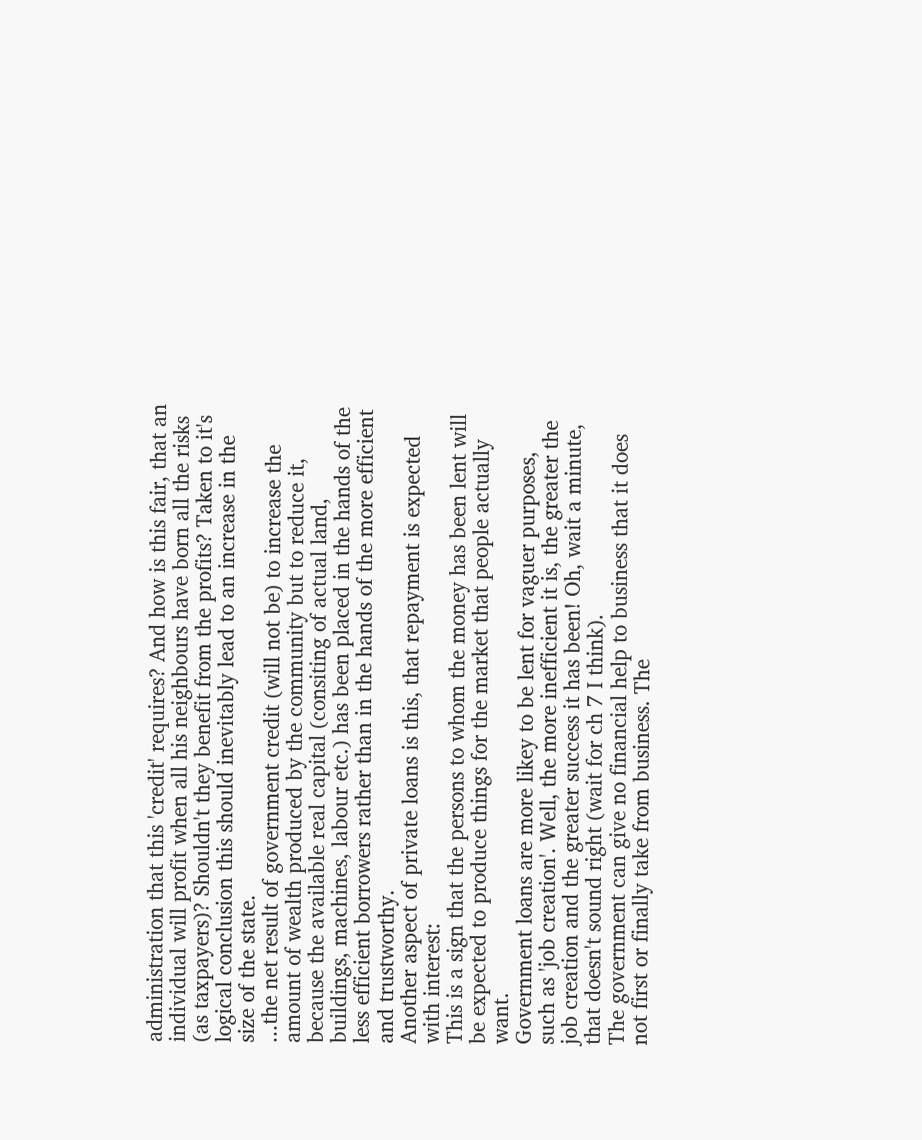administration that this 'credit' requires? And how is this fair, that an individual will profit when all his neighbours have born all the risks (as taxpayers)? Shouldn't they benefit from the profits? Taken to it's logical conclusion this should inevitably lead to an increase in the size of the state.
...the net result of government credit (will not be) to increase the amount of wealth produced by the community but to reduce it, because the available real capital (consiting of actual land, buildings, machines, labour etc.) has been placed in the hands of the less efficient borrowers rather than in the hands of the more efficient and trustworthy.
Another aspect of private loans is this, that repayment is expected with interest:
This is a sign that the persons to whom the money has been lent will be expected to produce things for the market that people actually want.
Government loans are more likey to be lent for vaguer purposes, such as 'job creation'. Well, the more inefficient it is, the greater the job creation and the greater success it has been! Oh, wait a minute, that doesn't sound right (wait for ch 7 I think).
The government can give no financial help to business that it does not first or finally take from business. The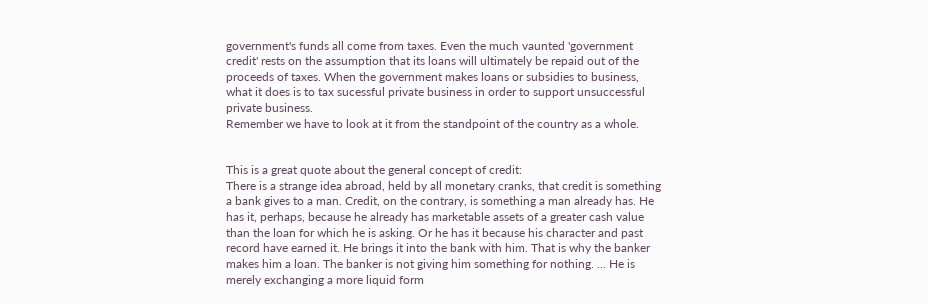government's funds all come from taxes. Even the much vaunted 'government credit' rests on the assumption that its loans will ultimately be repaid out of the proceeds of taxes. When the government makes loans or subsidies to business, what it does is to tax sucessful private business in order to support unsuccessful private business.
Remember we have to look at it from the standpoint of the country as a whole.


This is a great quote about the general concept of credit:
There is a strange idea abroad, held by all monetary cranks, that credit is something a bank gives to a man. Credit, on the contrary, is something a man already has. He has it, perhaps, because he already has marketable assets of a greater cash value than the loan for which he is asking. Or he has it because his character and past record have earned it. He brings it into the bank with him. That is why the banker makes him a loan. The banker is not giving him something for nothing. ... He is merely exchanging a more liquid form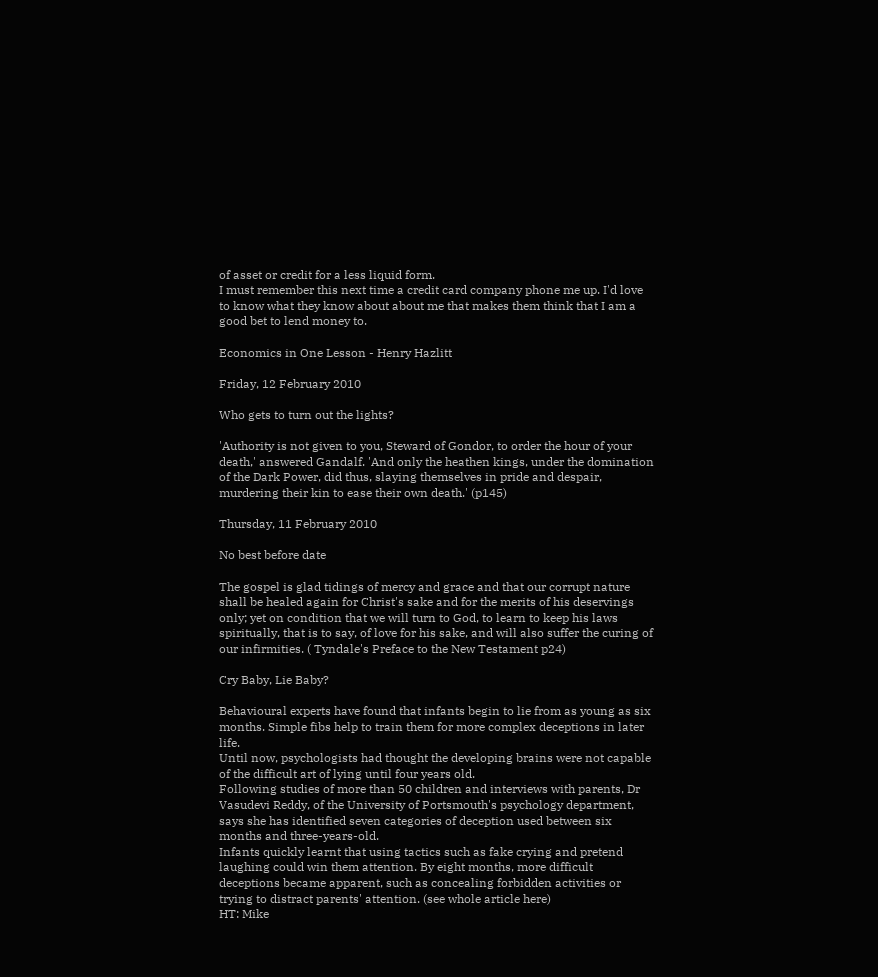of asset or credit for a less liquid form.
I must remember this next time a credit card company phone me up. I'd love to know what they know about about me that makes them think that I am a good bet to lend money to.

Economics in One Lesson - Henry Hazlitt

Friday, 12 February 2010

Who gets to turn out the lights?

'Authority is not given to you, Steward of Gondor, to order the hour of your death,' answered Gandalf. 'And only the heathen kings, under the domination of the Dark Power, did thus, slaying themselves in pride and despair, murdering their kin to ease their own death.' (p145)

Thursday, 11 February 2010

No best before date

The gospel is glad tidings of mercy and grace and that our corrupt nature shall be healed again for Christ's sake and for the merits of his deservings only; yet on condition that we will turn to God, to learn to keep his laws spiritually, that is to say, of love for his sake, and will also suffer the curing of our infirmities. ( Tyndale's Preface to the New Testament p24)

Cry Baby, Lie Baby?

Behavioural experts have found that infants begin to lie from as young as six months. Simple fibs help to train them for more complex deceptions in later life.
Until now, psychologists had thought the developing brains were not capable of the difficult art of lying until four years old.
Following studies of more than 50 children and interviews with parents, Dr Vasudevi Reddy, of the University of Portsmouth's psychology department, says she has identified seven categories of deception used between six months and three-years-old.
Infants quickly learnt that using tactics such as fake crying and pretend laughing could win them attention. By eight months, more difficult deceptions became apparent, such as concealing forbidden activities or trying to distract parents' attention. (see whole article here)
HT: Mike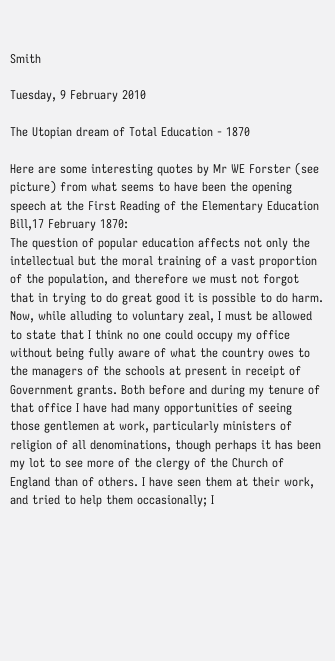Smith

Tuesday, 9 February 2010

The Utopian dream of Total Education - 1870

Here are some interesting quotes by Mr WE Forster (see picture) from what seems to have been the opening speech at the First Reading of the Elementary Education Bill,17 February 1870:
The question of popular education affects not only the intellectual but the moral training of a vast proportion of the population, and therefore we must not forgot that in trying to do great good it is possible to do harm.
Now, while alluding to voluntary zeal, I must be allowed to state that I think no one could occupy my office without being fully aware of what the country owes to the managers of the schools at present in receipt of Government grants. Both before and during my tenure of that office I have had many opportunities of seeing those gentlemen at work, particularly ministers of religion of all denominations, though perhaps it has been my lot to see more of the clergy of the Church of England than of others. I have seen them at their work, and tried to help them occasionally; I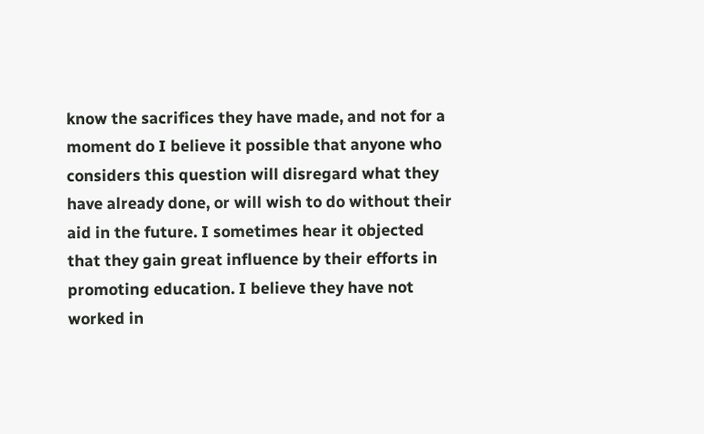know the sacrifices they have made, and not for a moment do I believe it possible that anyone who considers this question will disregard what they have already done, or will wish to do without their aid in the future. I sometimes hear it objected that they gain great influence by their efforts in promoting education. I believe they have not worked in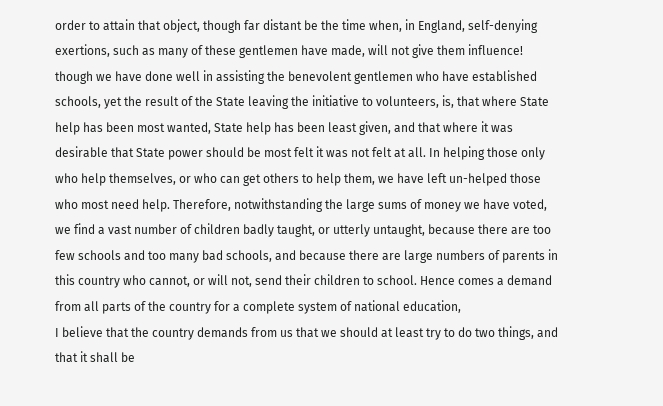order to attain that object, though far distant be the time when, in England, self-denying exertions, such as many of these gentlemen have made, will not give them influence!
though we have done well in assisting the benevolent gentlemen who have established schools, yet the result of the State leaving the initiative to volunteers, is, that where State help has been most wanted, State help has been least given, and that where it was desirable that State power should be most felt it was not felt at all. In helping those only who help themselves, or who can get others to help them, we have left un-helped those who most need help. Therefore, notwithstanding the large sums of money we have voted, we find a vast number of children badly taught, or utterly untaught, because there are too few schools and too many bad schools, and because there are large numbers of parents in this country who cannot, or will not, send their children to school. Hence comes a demand from all parts of the country for a complete system of national education,
I believe that the country demands from us that we should at least try to do two things, and that it shall be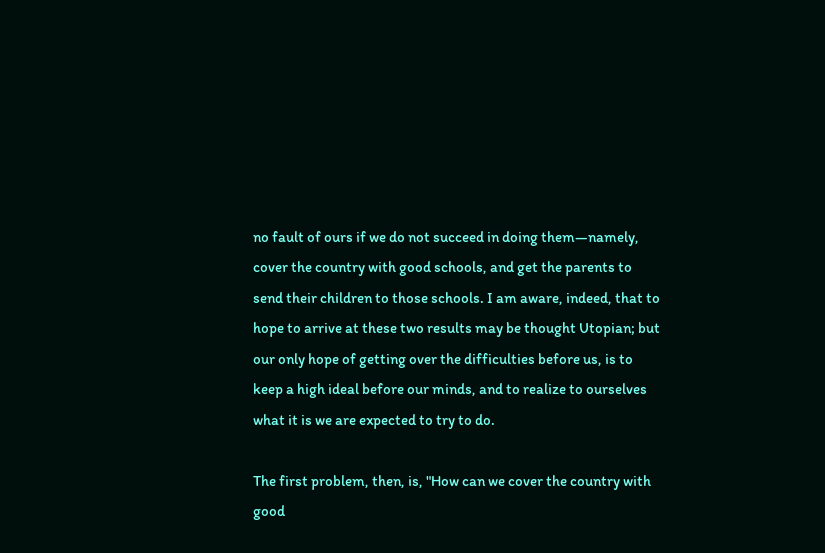no fault of ours if we do not succeed in doing them—namely, cover the country with good schools, and get the parents to send their children to those schools. I am aware, indeed, that to hope to arrive at these two results may be thought Utopian; but our only hope of getting over the difficulties before us, is to keep a high ideal before our minds, and to realize to ourselves what it is we are expected to try to do.

The first problem, then, is, "How can we cover the country with good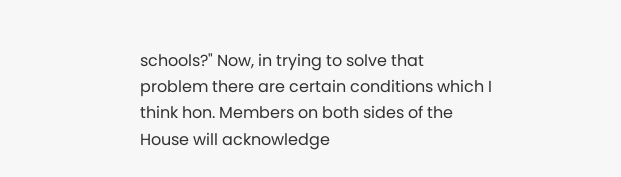schools?" Now, in trying to solve that problem there are certain conditions which I think hon. Members on both sides of the House will acknowledge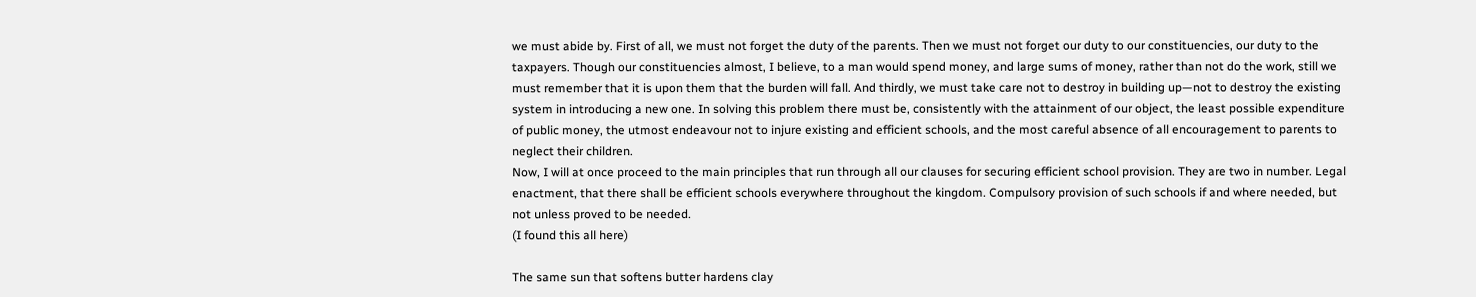we must abide by. First of all, we must not forget the duty of the parents. Then we must not forget our duty to our constituencies, our duty to the taxpayers. Though our constituencies almost, I believe, to a man would spend money, and large sums of money, rather than not do the work, still we must remember that it is upon them that the burden will fall. And thirdly, we must take care not to destroy in building up—not to destroy the existing system in introducing a new one. In solving this problem there must be, consistently with the attainment of our object, the least possible expenditure of public money, the utmost endeavour not to injure existing and efficient schools, and the most careful absence of all encouragement to parents to neglect their children.
Now, I will at once proceed to the main principles that run through all our clauses for securing efficient school provision. They are two in number. Legal enactment, that there shall be efficient schools everywhere throughout the kingdom. Compulsory provision of such schools if and where needed, but not unless proved to be needed.
(I found this all here)

The same sun that softens butter hardens clay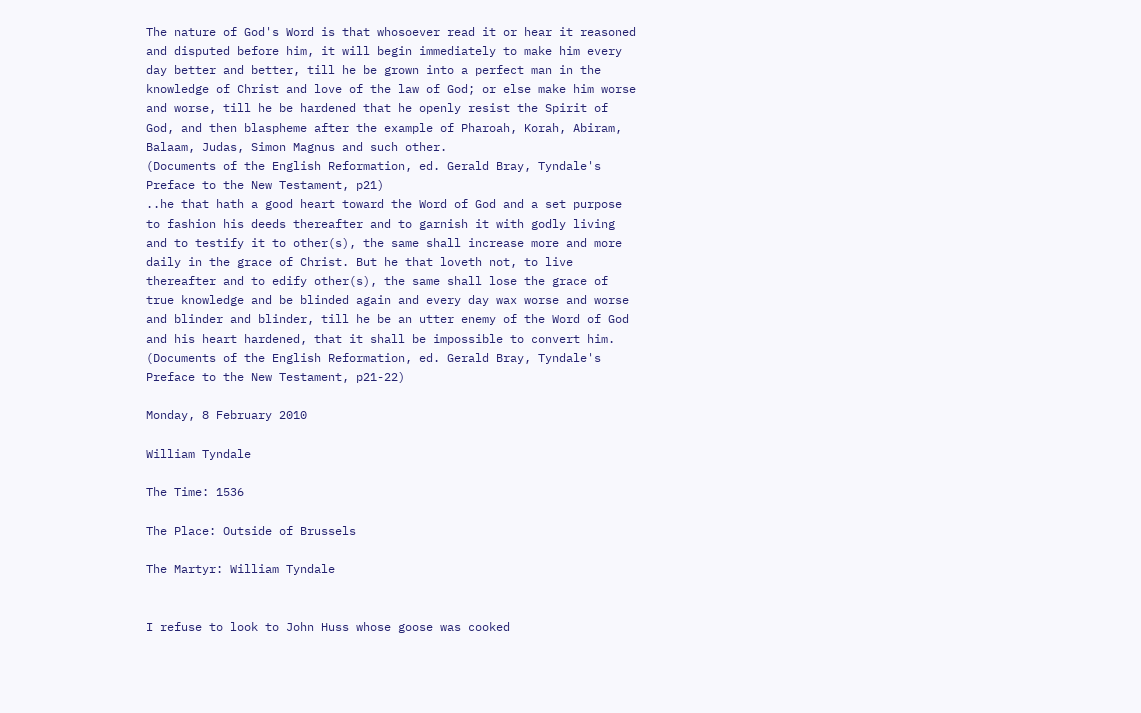The nature of God's Word is that whosoever read it or hear it reasoned and disputed before him, it will begin immediately to make him every day better and better, till he be grown into a perfect man in the knowledge of Christ and love of the law of God; or else make him worse and worse, till he be hardened that he openly resist the Spirit of God, and then blaspheme after the example of Pharoah, Korah, Abiram, Balaam, Judas, Simon Magnus and such other.
(Documents of the English Reformation, ed. Gerald Bray, Tyndale's Preface to the New Testament, p21)
..he that hath a good heart toward the Word of God and a set purpose to fashion his deeds thereafter and to garnish it with godly living and to testify it to other(s), the same shall increase more and more daily in the grace of Christ. But he that loveth not, to live thereafter and to edify other(s), the same shall lose the grace of true knowledge and be blinded again and every day wax worse and worse and blinder and blinder, till he be an utter enemy of the Word of God and his heart hardened, that it shall be impossible to convert him.
(Documents of the English Reformation, ed. Gerald Bray, Tyndale's Preface to the New Testament, p21-22)

Monday, 8 February 2010

William Tyndale

The Time: 1536

The Place: Outside of Brussels

The Martyr: William Tyndale


I refuse to look to John Huss whose goose was cooked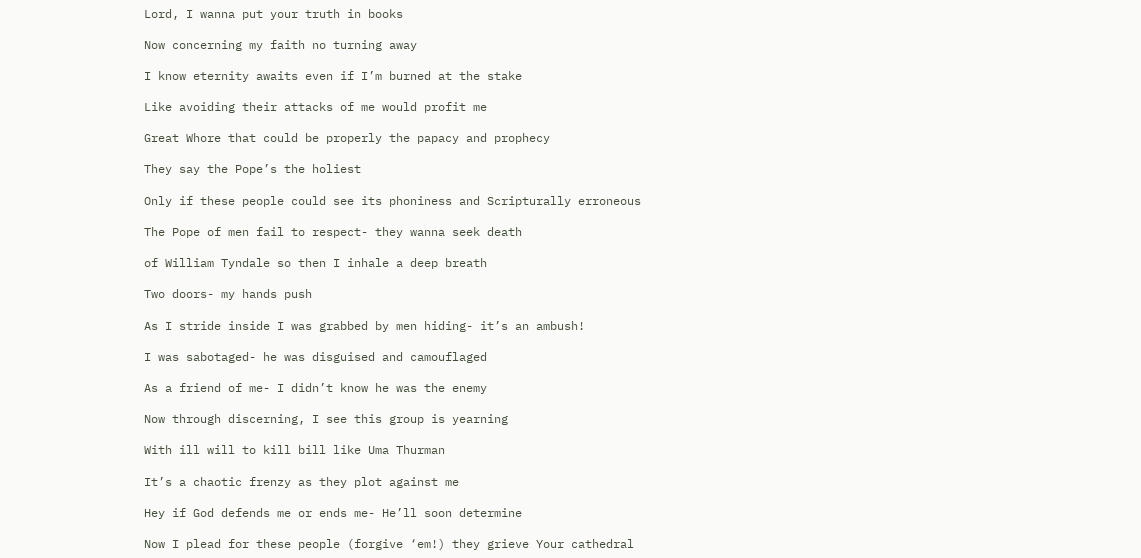Lord, I wanna put your truth in books

Now concerning my faith no turning away

I know eternity awaits even if I’m burned at the stake

Like avoiding their attacks of me would profit me

Great Whore that could be properly the papacy and prophecy

They say the Pope’s the holiest

Only if these people could see its phoniness and Scripturally erroneous

The Pope of men fail to respect- they wanna seek death

of William Tyndale so then I inhale a deep breath

Two doors- my hands push

As I stride inside I was grabbed by men hiding- it’s an ambush!

I was sabotaged- he was disguised and camouflaged

As a friend of me- I didn’t know he was the enemy

Now through discerning, I see this group is yearning

With ill will to kill bill like Uma Thurman

It’s a chaotic frenzy as they plot against me

Hey if God defends me or ends me- He’ll soon determine

Now I plead for these people (forgive ‘em!) they grieve Your cathedral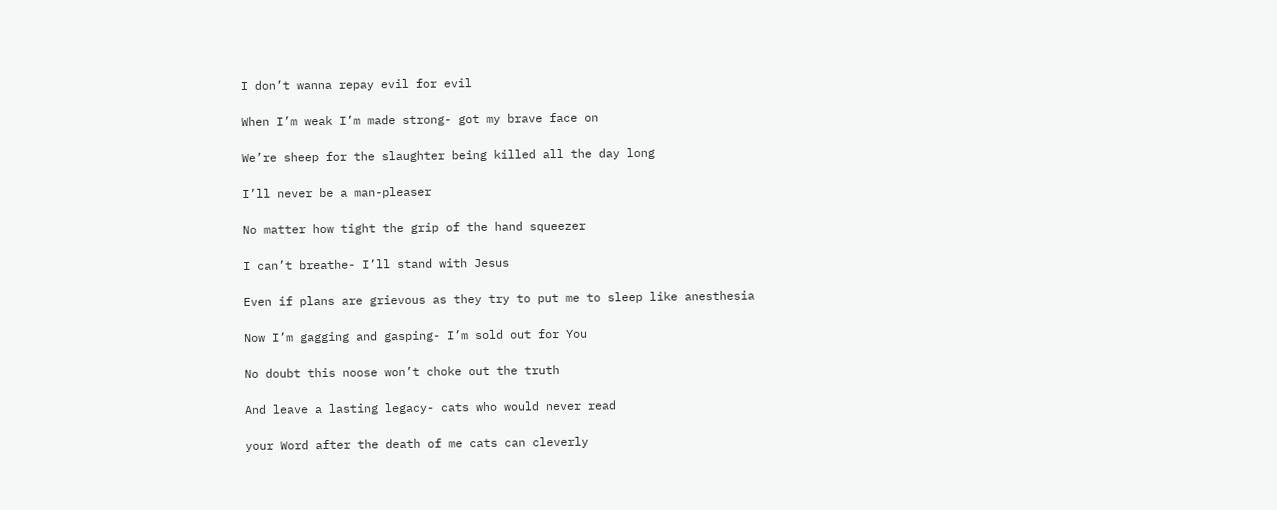I don’t wanna repay evil for evil

When I’m weak I’m made strong- got my brave face on

We’re sheep for the slaughter being killed all the day long

I’ll never be a man-pleaser

No matter how tight the grip of the hand squeezer

I can’t breathe- I’ll stand with Jesus

Even if plans are grievous as they try to put me to sleep like anesthesia

Now I’m gagging and gasping- I’m sold out for You

No doubt this noose won’t choke out the truth

And leave a lasting legacy- cats who would never read

your Word after the death of me cats can cleverly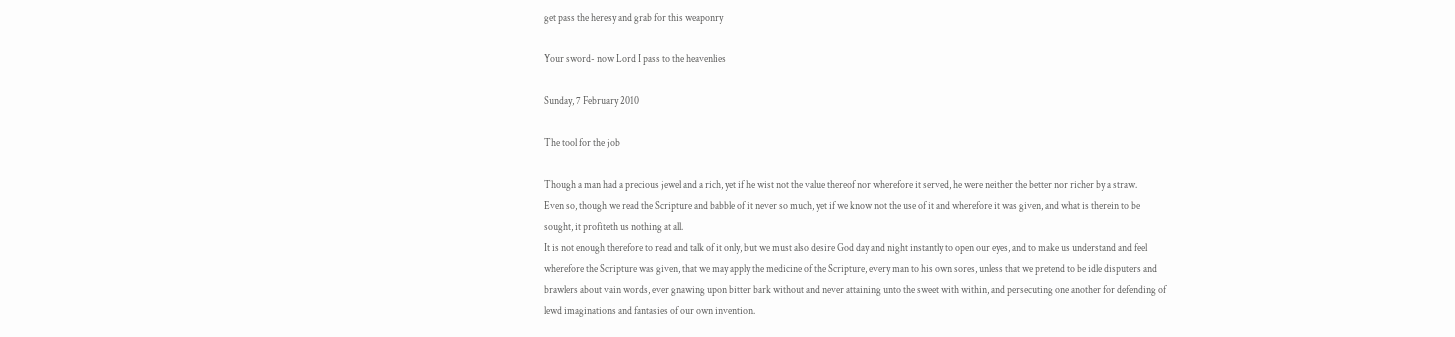get pass the heresy and grab for this weaponry

Your sword- now Lord I pass to the heavenlies

Sunday, 7 February 2010

The tool for the job

Though a man had a precious jewel and a rich, yet if he wist not the value thereof nor wherefore it served, he were neither the better nor richer by a straw.
Even so, though we read the Scripture and babble of it never so much, yet if we know not the use of it and wherefore it was given, and what is therein to be sought, it profiteth us nothing at all.
It is not enough therefore to read and talk of it only, but we must also desire God day and night instantly to open our eyes, and to make us understand and feel wherefore the Scripture was given, that we may apply the medicine of the Scripture, every man to his own sores, unless that we pretend to be idle disputers and brawlers about vain words, ever gnawing upon bitter bark without and never attaining unto the sweet with within, and persecuting one another for defending of lewd imaginations and fantasies of our own invention.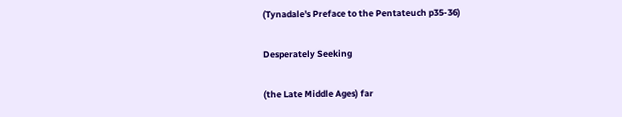(Tynadale's Preface to the Pentateuch p35-36)

Desperately Seeking

(the Late Middle Ages) far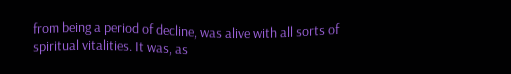from being a period of decline, was alive with all sorts of spiritual vitalities. It was, as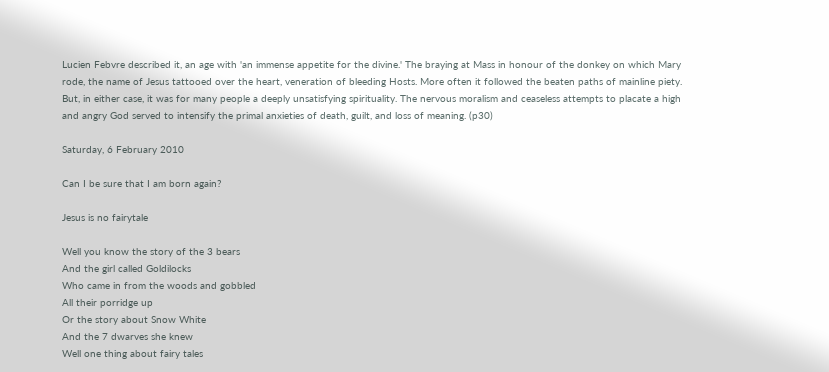Lucien Febvre described it, an age with 'an immense appetite for the divine.' The braying at Mass in honour of the donkey on which Mary rode, the name of Jesus tattooed over the heart, veneration of bleeding Hosts. More often it followed the beaten paths of mainline piety. But, in either case, it was for many people a deeply unsatisfying spirituality. The nervous moralism and ceaseless attempts to placate a high and angry God served to intensify the primal anxieties of death, guilt, and loss of meaning. (p30)

Saturday, 6 February 2010

Can I be sure that I am born again?

Jesus is no fairytale

Well you know the story of the 3 bears
And the girl called Goldilocks
Who came in from the woods and gobbled
All their porridge up
Or the story about Snow White
And the 7 dwarves she knew
Well one thing about fairy tales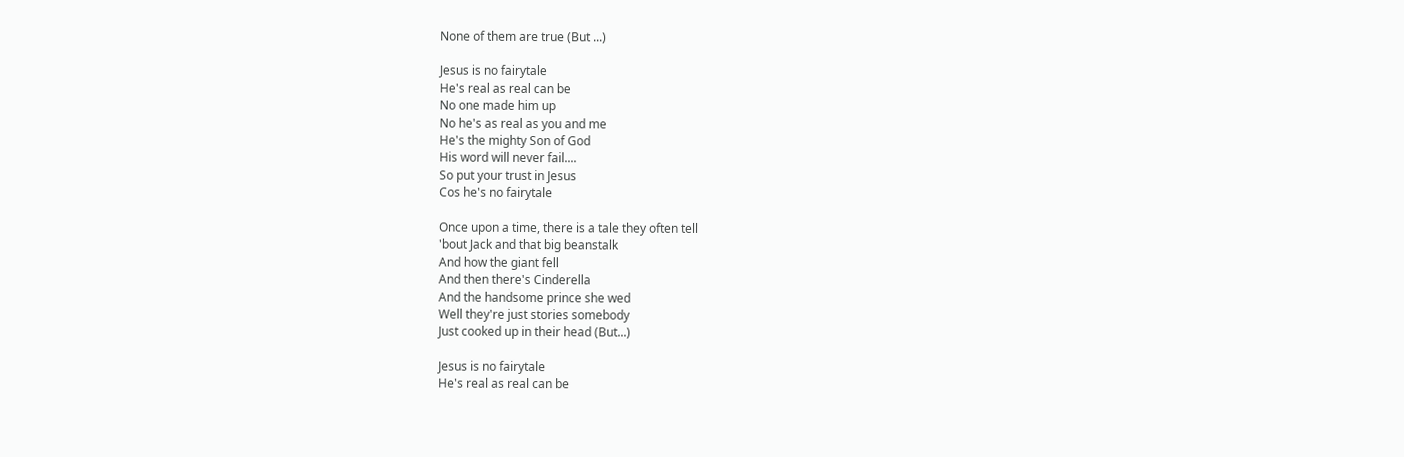None of them are true (But ...)

Jesus is no fairytale
He's real as real can be
No one made him up
No he's as real as you and me
He's the mighty Son of God
His word will never fail....
So put your trust in Jesus
Cos he's no fairytale

Once upon a time, there is a tale they often tell
'bout Jack and that big beanstalk
And how the giant fell
And then there's Cinderella
And the handsome prince she wed
Well they're just stories somebody
Just cooked up in their head (But...)

Jesus is no fairytale
He's real as real can be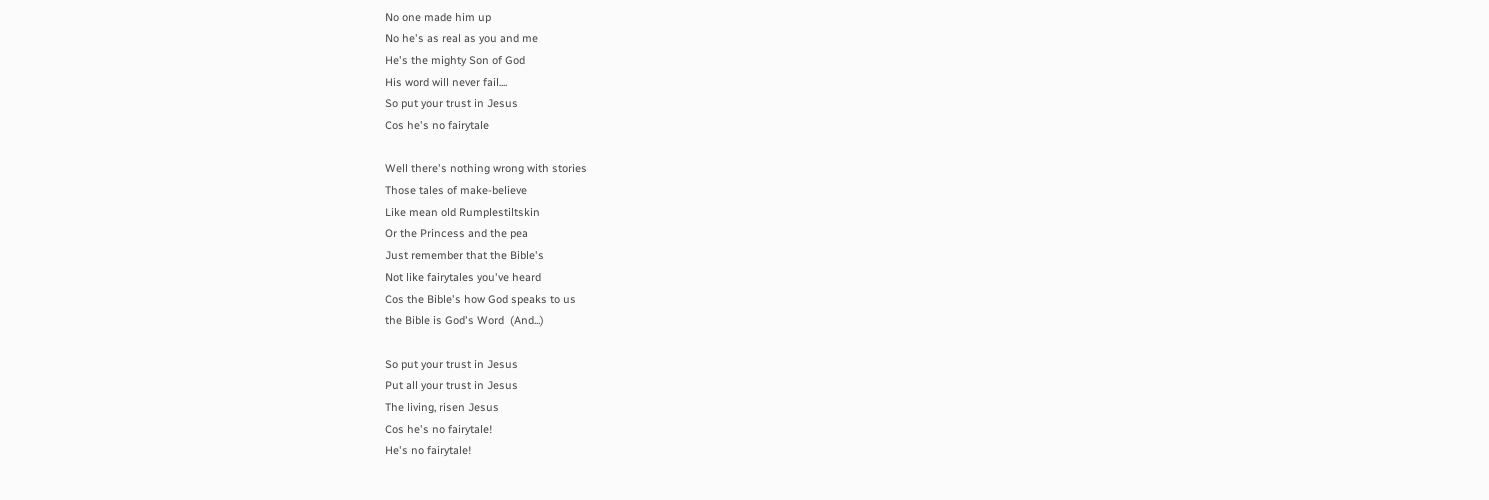No one made him up
No he's as real as you and me
He's the mighty Son of God
His word will never fail....
So put your trust in Jesus
Cos he's no fairytale

Well there's nothing wrong with stories
Those tales of make-believe
Like mean old Rumplestiltskin
Or the Princess and the pea
Just remember that the Bible's
Not like fairytales you've heard
Cos the Bible's how God speaks to us
the Bible is God's Word  (And...)

So put your trust in Jesus
Put all your trust in Jesus
The living, risen Jesus
Cos he's no fairytale!
He's no fairytale!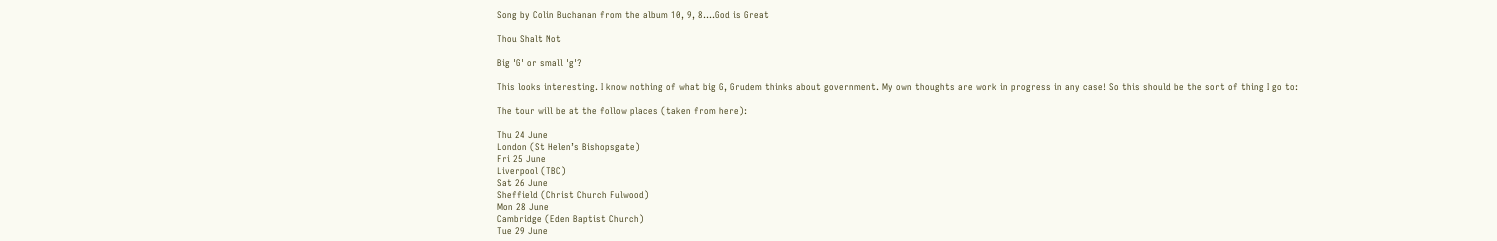Song by Colin Buchanan from the album 10, 9, 8....God is Great

Thou Shalt Not

Big 'G' or small 'g'?

This looks interesting. I know nothing of what big G, Grudem thinks about government. My own thoughts are work in progress in any case! So this should be the sort of thing I go to:

The tour will be at the follow places (taken from here):

Thu 24 June
London (St Helen’s Bishopsgate)
Fri 25 June
Liverpool (TBC)
Sat 26 June
Sheffield (Christ Church Fulwood)
Mon 28 June
Cambridge (Eden Baptist Church)
Tue 29 June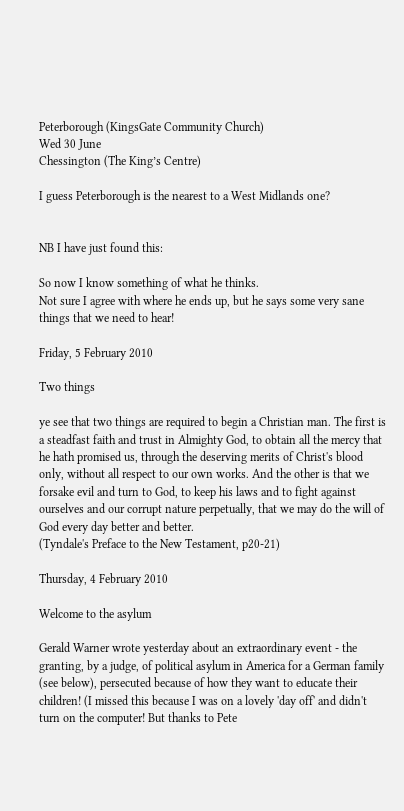Peterborough (KingsGate Community Church)
Wed 30 June
Chessington (The King’s Centre)

I guess Peterborough is the nearest to a West Midlands one?


NB I have just found this:

So now I know something of what he thinks.
Not sure I agree with where he ends up, but he says some very sane things that we need to hear!

Friday, 5 February 2010

Two things

ye see that two things are required to begin a Christian man. The first is a steadfast faith and trust in Almighty God, to obtain all the mercy that he hath promised us, through the deserving merits of Christ's blood only, without all respect to our own works. And the other is that we forsake evil and turn to God, to keep his laws and to fight against ourselves and our corrupt nature perpetually, that we may do the will of God every day better and better.
(Tyndale's Preface to the New Testament, p20-21)

Thursday, 4 February 2010

Welcome to the asylum

Gerald Warner wrote yesterday about an extraordinary event - the granting, by a judge, of political asylum in America for a German family (see below), persecuted because of how they want to educate their children! (I missed this because I was on a lovely 'day off' and didn't turn on the computer! But thanks to Pete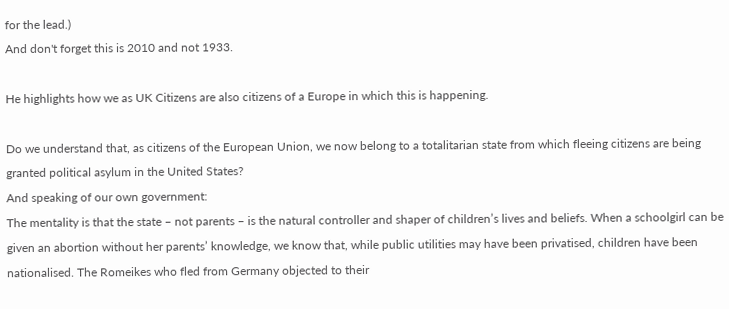for the lead.)
And don't forget this is 2010 and not 1933.

He highlights how we as UK Citizens are also citizens of a Europe in which this is happening.

Do we understand that, as citizens of the European Union, we now belong to a totalitarian state from which fleeing citizens are being granted political asylum in the United States?
And speaking of our own government:
The mentality is that the state – not parents – is the natural controller and shaper of children’s lives and beliefs. When a schoolgirl can be given an abortion without her parents’ knowledge, we know that, while public utilities may have been privatised, children have been nationalised. The Romeikes who fled from Germany objected to their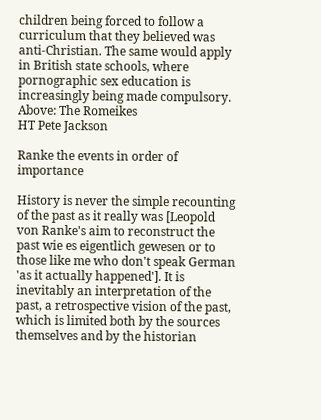children being forced to follow a curriculum that they believed was anti-Christian. The same would apply in British state schools, where pornographic sex education is increasingly being made compulsory.
Above: The Romeikes
HT Pete Jackson

Ranke the events in order of importance

History is never the simple recounting of the past as it really was [Leopold von Ranke's aim to reconstruct the past wie es eigentlich gewesen or to those like me who don't speak German 'as it actually happened']. It is inevitably an interpretation of the past, a retrospective vision of the past, which is limited both by the sources themselves and by the historian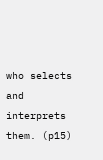who selects and interprets them. (p15)